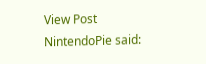View Post
NintendoPie said: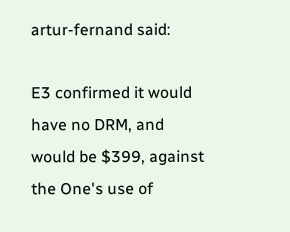artur-fernand said:

E3 confirmed it would have no DRM, and would be $399, against the One's use of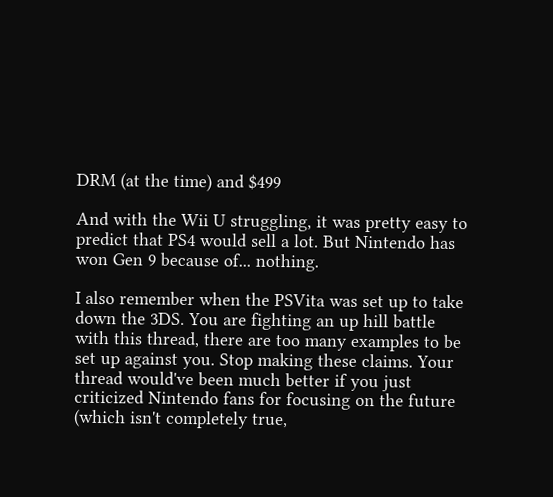DRM (at the time) and $499

And with the Wii U struggling, it was pretty easy to predict that PS4 would sell a lot. But Nintendo has won Gen 9 because of... nothing.

I also remember when the PSVita was set up to take down the 3DS. You are fighting an up hill battle with this thread, there are too many examples to be set up against you. Stop making these claims. Your thread would've been much better if you just criticized Nintendo fans for focusing on the future (which isn't completely true,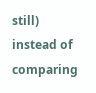still) instead of comparing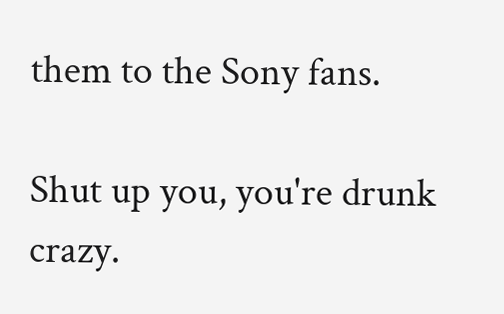them to the Sony fans.

Shut up you, you're drunk crazy.